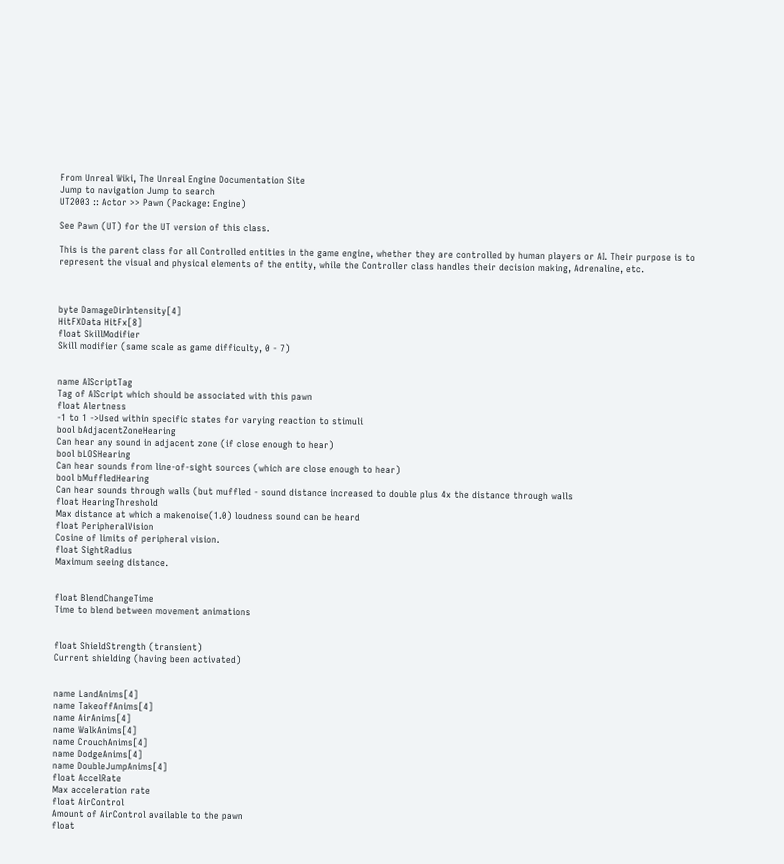From Unreal Wiki, The Unreal Engine Documentation Site
Jump to navigation Jump to search
UT2003 :: Actor >> Pawn (Package: Engine)

See Pawn (UT) for the UT version of this class.

This is the parent class for all Controlled entities in the game engine, whether they are controlled by human players or AI. Their purpose is to represent the visual and physical elements of the entity, while the Controller class handles their decision making, Adrenaline, etc.



byte DamageDirIntensity[4]
HitFXData HitFx[8]
float SkillModifier
Skill modifier (same scale as game difficulty, 0 - 7)


name AIScriptTag
Tag of AIScript which should be associated with this pawn
float Alertness
-1 to 1 ->Used within specific states for varying reaction to stimuli
bool bAdjacentZoneHearing
Can hear any sound in adjacent zone (if close enough to hear)
bool bLOSHearing
Can hear sounds from line-of-sight sources (which are close enough to hear)
bool bMuffledHearing
Can hear sounds through walls (but muffled - sound distance increased to double plus 4x the distance through walls
float HearingThreshold
Max distance at which a makenoise(1.0) loudness sound can be heard
float PeripheralVision
Cosine of limits of peripheral vision.
float SightRadius
Maximum seeing distance.


float BlendChangeTime
Time to blend between movement animations


float ShieldStrength (transient)
Current shielding (having been activated)


name LandAnims[4]
name TakeoffAnims[4]
name AirAnims[4]
name WalkAnims[4]
name CrouchAnims[4]
name DodgeAnims[4]
name DoubleJumpAnims[4]
float AccelRate
Max acceleration rate
float AirControl
Amount of AirControl available to the pawn
float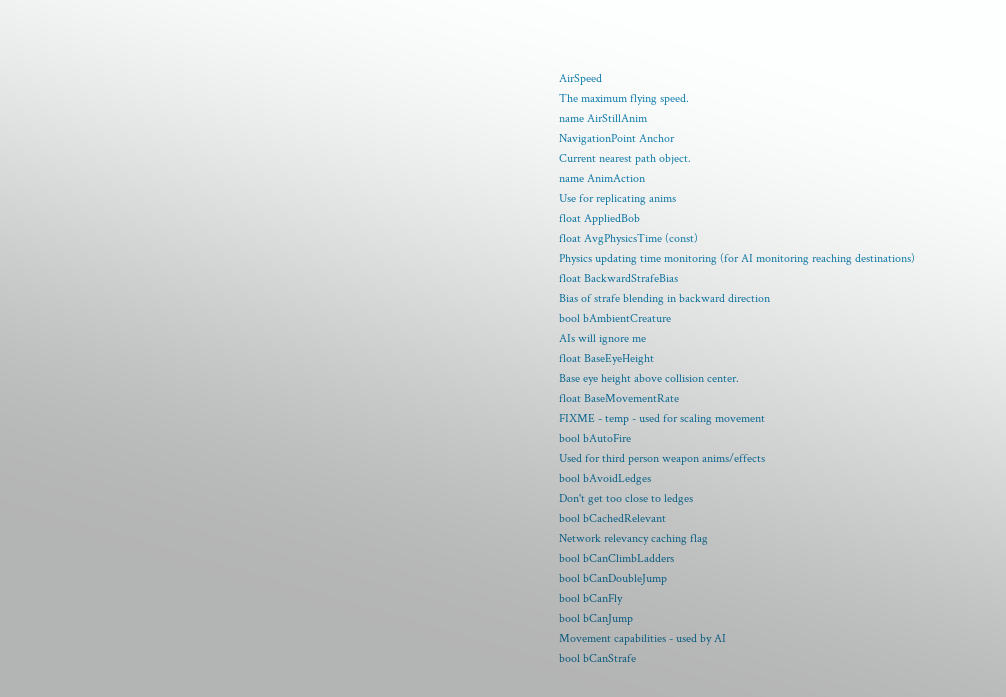AirSpeed
The maximum flying speed.
name AirStillAnim
NavigationPoint Anchor
Current nearest path object.
name AnimAction
Use for replicating anims
float AppliedBob
float AvgPhysicsTime (const)
Physics updating time monitoring (for AI monitoring reaching destinations)
float BackwardStrafeBias
Bias of strafe blending in backward direction
bool bAmbientCreature
AIs will ignore me
float BaseEyeHeight
Base eye height above collision center.
float BaseMovementRate
FIXME - temp - used for scaling movement
bool bAutoFire
Used for third person weapon anims/effects
bool bAvoidLedges
Don't get too close to ledges
bool bCachedRelevant
Network relevancy caching flag
bool bCanClimbLadders
bool bCanDoubleJump
bool bCanFly
bool bCanJump
Movement capabilities - used by AI
bool bCanStrafe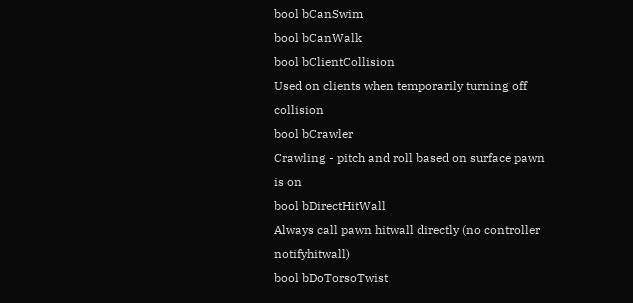bool bCanSwim
bool bCanWalk
bool bClientCollision
Used on clients when temporarily turning off collision
bool bCrawler
Crawling - pitch and roll based on surface pawn is on
bool bDirectHitWall
Always call pawn hitwall directly (no controller notifyhitwall)
bool bDoTorsoTwist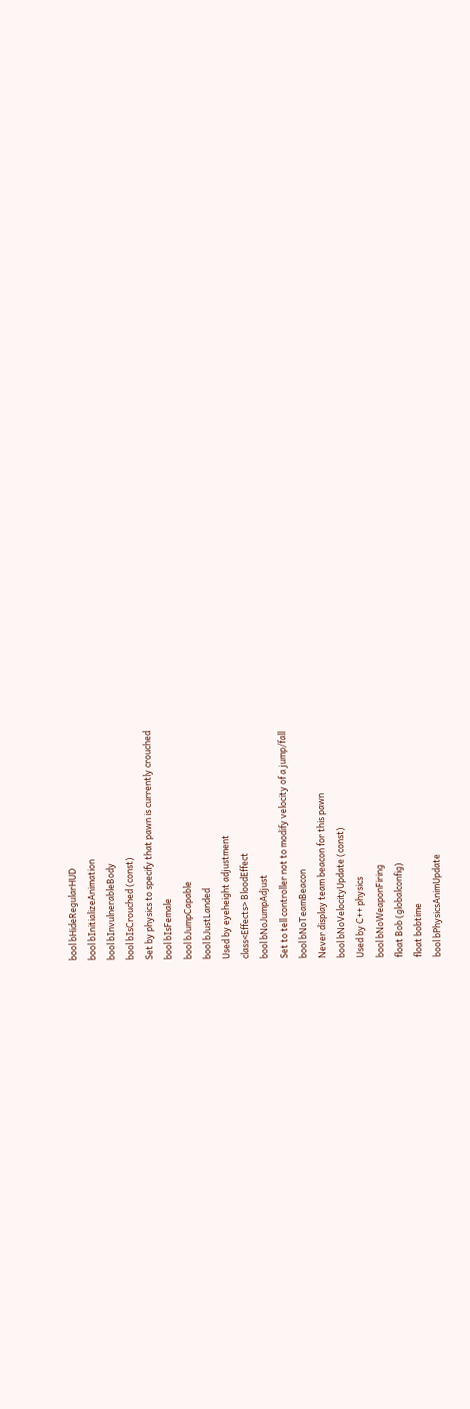bool bHideRegularHUD
bool bInitializeAnimation
bool bInvulnerableBody
bool bIsCrouched (const)
Set by physics to specify that pawn is currently crouched
bool bIsFemale
bool bJumpCapable
bool bJustLanded
Used by eyeheight adjustment
class<Effects> BloodEffect
bool bNoJumpAdjust
Set to tell controller not to modify velocity of a jump/fall
bool bNoTeamBeacon
Never display team beacon for this pawn
bool bNoVelocityUpdate (const)
Used by C++ physics
bool bNoWeaponFiring
float Bob (globalconfig)
float bobtime
bool bPhysicsAnimUpdate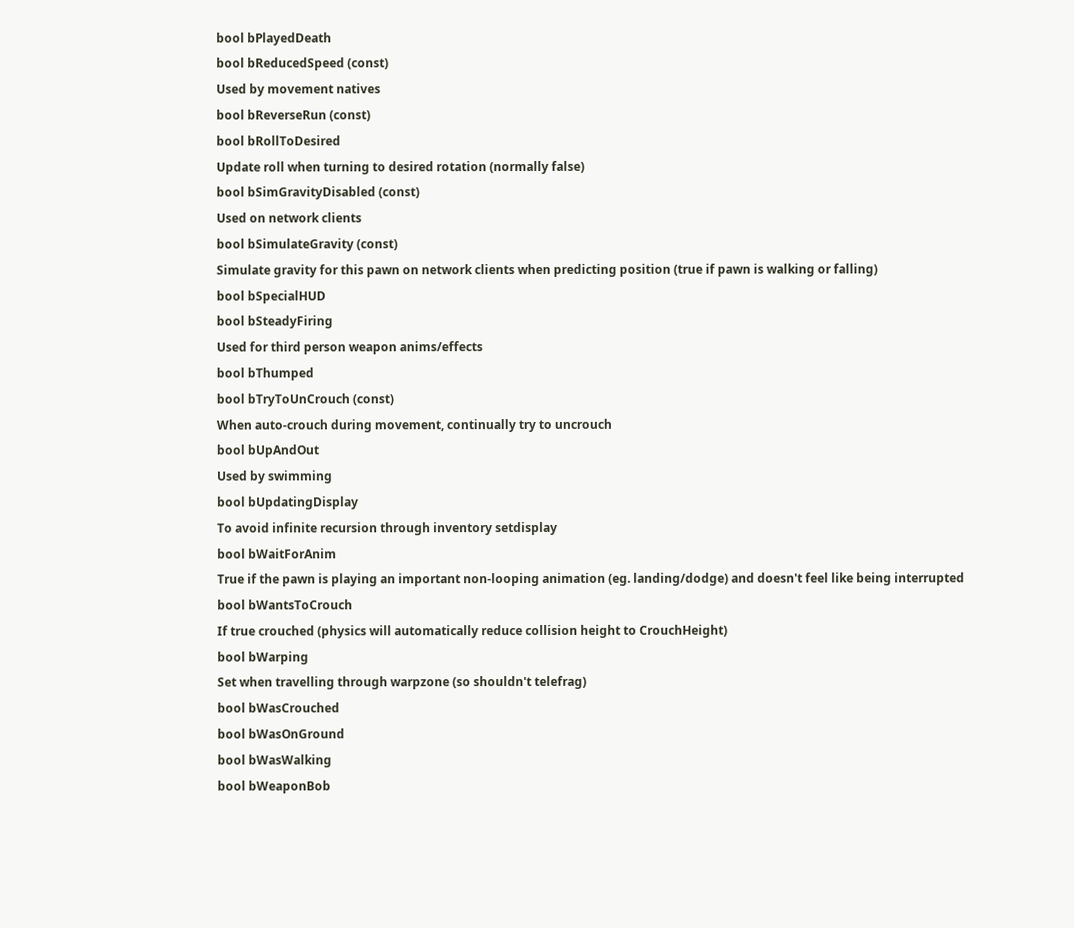bool bPlayedDeath
bool bReducedSpeed (const)
Used by movement natives
bool bReverseRun (const)
bool bRollToDesired
Update roll when turning to desired rotation (normally false)
bool bSimGravityDisabled (const)
Used on network clients
bool bSimulateGravity (const)
Simulate gravity for this pawn on network clients when predicting position (true if pawn is walking or falling)
bool bSpecialHUD
bool bSteadyFiring
Used for third person weapon anims/effects
bool bThumped
bool bTryToUnCrouch (const)
When auto-crouch during movement, continually try to uncrouch
bool bUpAndOut
Used by swimming
bool bUpdatingDisplay
To avoid infinite recursion through inventory setdisplay
bool bWaitForAnim
True if the pawn is playing an important non-looping animation (eg. landing/dodge) and doesn't feel like being interrupted
bool bWantsToCrouch
If true crouched (physics will automatically reduce collision height to CrouchHeight)
bool bWarping
Set when travelling through warpzone (so shouldn't telefrag)
bool bWasCrouched
bool bWasOnGround
bool bWasWalking
bool bWeaponBob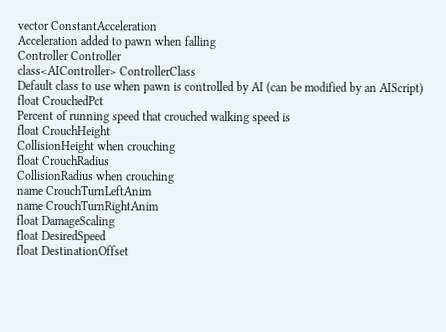vector ConstantAcceleration
Acceleration added to pawn when falling
Controller Controller
class<AIController> ControllerClass
Default class to use when pawn is controlled by AI (can be modified by an AIScript)
float CrouchedPct
Percent of running speed that crouched walking speed is
float CrouchHeight
CollisionHeight when crouching
float CrouchRadius
CollisionRadius when crouching
name CrouchTurnLeftAnim
name CrouchTurnRightAnim
float DamageScaling
float DesiredSpeed
float DestinationOffset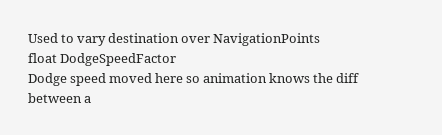Used to vary destination over NavigationPoints
float DodgeSpeedFactor
Dodge speed moved here so animation knows the diff between a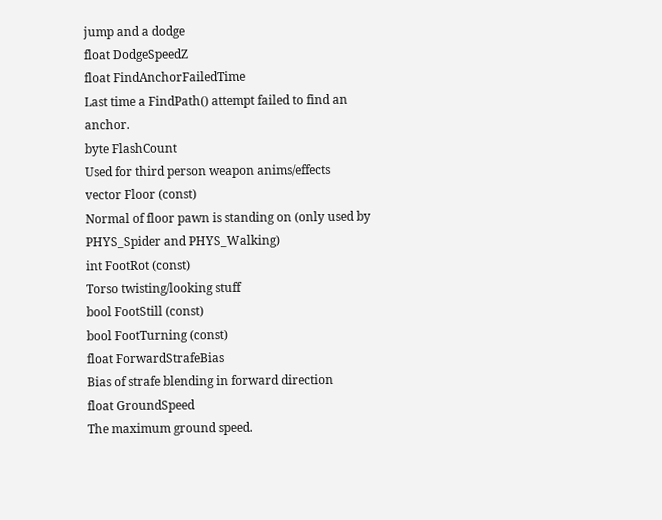jump and a dodge
float DodgeSpeedZ
float FindAnchorFailedTime
Last time a FindPath() attempt failed to find an anchor.
byte FlashCount
Used for third person weapon anims/effects
vector Floor (const)
Normal of floor pawn is standing on (only used by PHYS_Spider and PHYS_Walking)
int FootRot (const)
Torso twisting/looking stuff
bool FootStill (const)
bool FootTurning (const)
float ForwardStrafeBias
Bias of strafe blending in forward direction
float GroundSpeed
The maximum ground speed.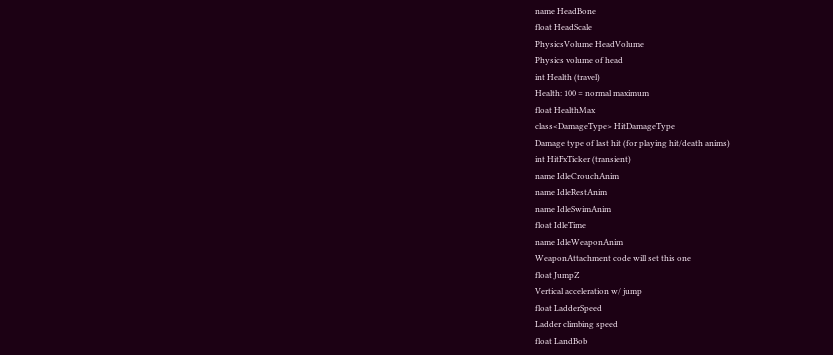name HeadBone
float HeadScale
PhysicsVolume HeadVolume
Physics volume of head
int Health (travel)
Health: 100 = normal maximum
float HealthMax
class<DamageType> HitDamageType
Damage type of last hit (for playing hit/death anims)
int HitFxTicker (transient)
name IdleCrouchAnim
name IdleRestAnim
name IdleSwimAnim
float IdleTime
name IdleWeaponAnim
WeaponAttachment code will set this one
float JumpZ
Vertical acceleration w/ jump
float LadderSpeed
Ladder climbing speed
float LandBob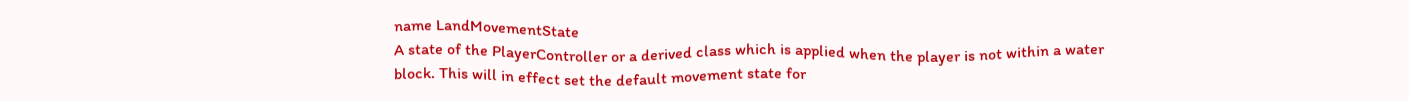name LandMovementState
A state of the PlayerController or a derived class which is applied when the player is not within a water block. This will in effect set the default movement state for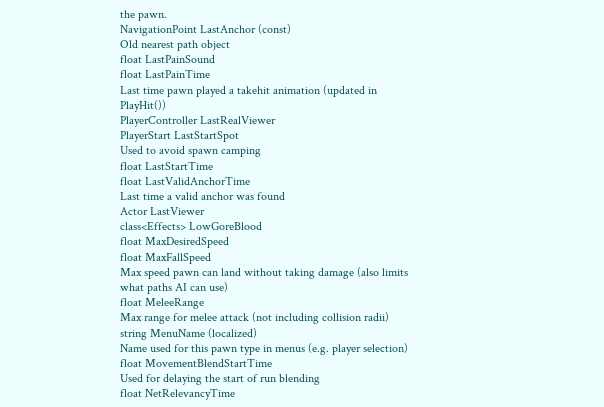the pawn.
NavigationPoint LastAnchor (const)
Old nearest path object
float LastPainSound
float LastPainTime
Last time pawn played a takehit animation (updated in PlayHit())
PlayerController LastRealViewer
PlayerStart LastStartSpot
Used to avoid spawn camping
float LastStartTime
float LastValidAnchorTime
Last time a valid anchor was found
Actor LastViewer
class<Effects> LowGoreBlood
float MaxDesiredSpeed
float MaxFallSpeed
Max speed pawn can land without taking damage (also limits what paths AI can use)
float MeleeRange
Max range for melee attack (not including collision radii)
string MenuName (localized)
Name used for this pawn type in menus (e.g. player selection)
float MovementBlendStartTime
Used for delaying the start of run blending
float NetRelevancyTime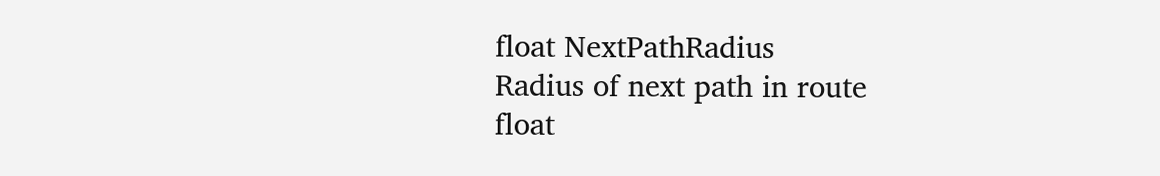float NextPathRadius
Radius of next path in route
float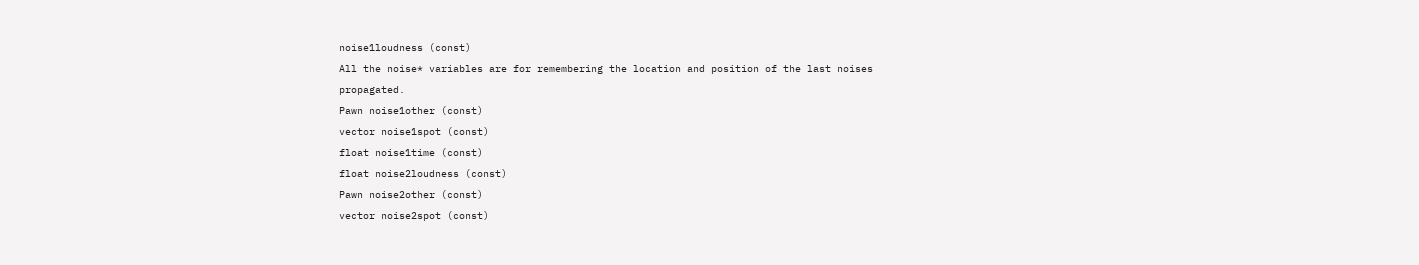noise1loudness (const)
All the noise* variables are for remembering the location and position of the last noises propagated.
Pawn noise1other (const)
vector noise1spot (const)
float noise1time (const)
float noise2loudness (const)
Pawn noise2other (const)
vector noise2spot (const)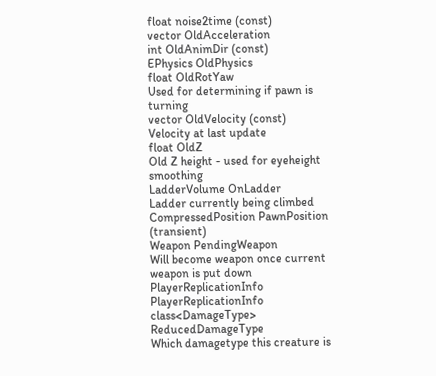float noise2time (const)
vector OldAcceleration
int OldAnimDir (const)
EPhysics OldPhysics
float OldRotYaw
Used for determining if pawn is turning
vector OldVelocity (const)
Velocity at last update
float OldZ
Old Z height - used for eyeheight smoothing
LadderVolume OnLadder
Ladder currently being climbed
CompressedPosition PawnPosition (transient)
Weapon PendingWeapon
Will become weapon once current weapon is put down
PlayerReplicationInfo PlayerReplicationInfo
class<DamageType> ReducedDamageType
Which damagetype this creature is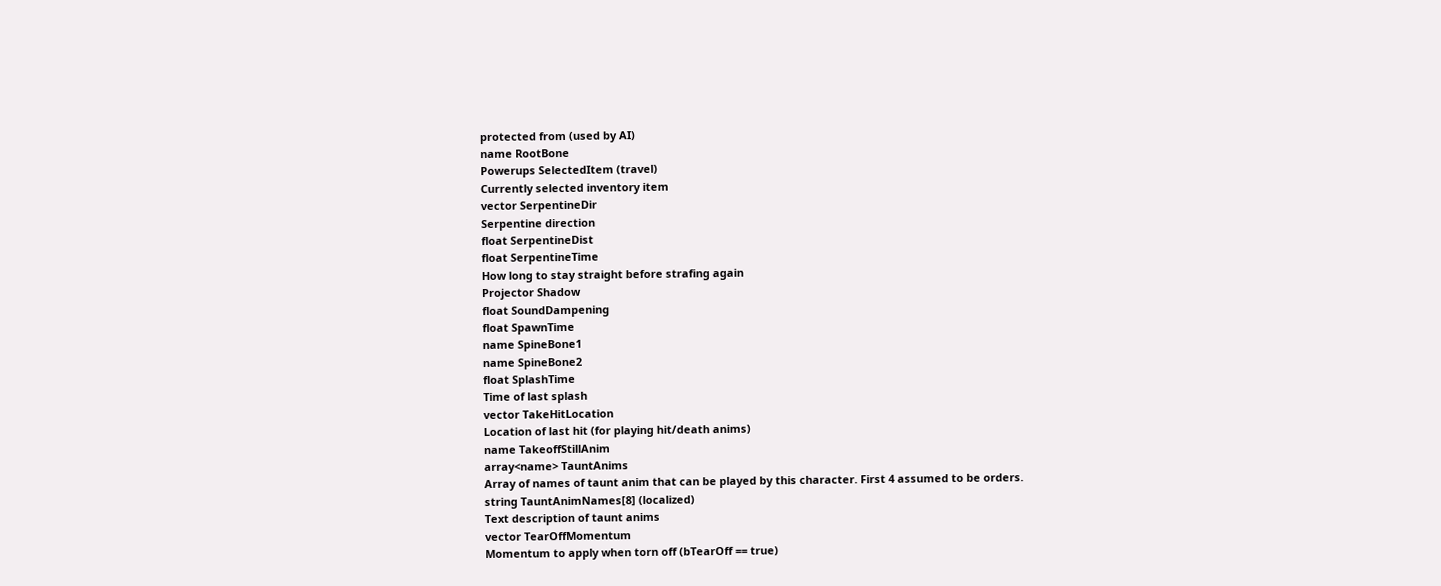protected from (used by AI)
name RootBone
Powerups SelectedItem (travel)
Currently selected inventory item
vector SerpentineDir
Serpentine direction
float SerpentineDist
float SerpentineTime
How long to stay straight before strafing again
Projector Shadow
float SoundDampening
float SpawnTime
name SpineBone1
name SpineBone2
float SplashTime
Time of last splash
vector TakeHitLocation
Location of last hit (for playing hit/death anims)
name TakeoffStillAnim
array<name> TauntAnims
Array of names of taunt anim that can be played by this character. First 4 assumed to be orders.
string TauntAnimNames[8] (localized)
Text description of taunt anims
vector TearOffMomentum
Momentum to apply when torn off (bTearOff == true)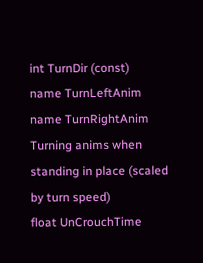int TurnDir (const)
name TurnLeftAnim
name TurnRightAnim
Turning anims when standing in place (scaled by turn speed)
float UnCrouchTime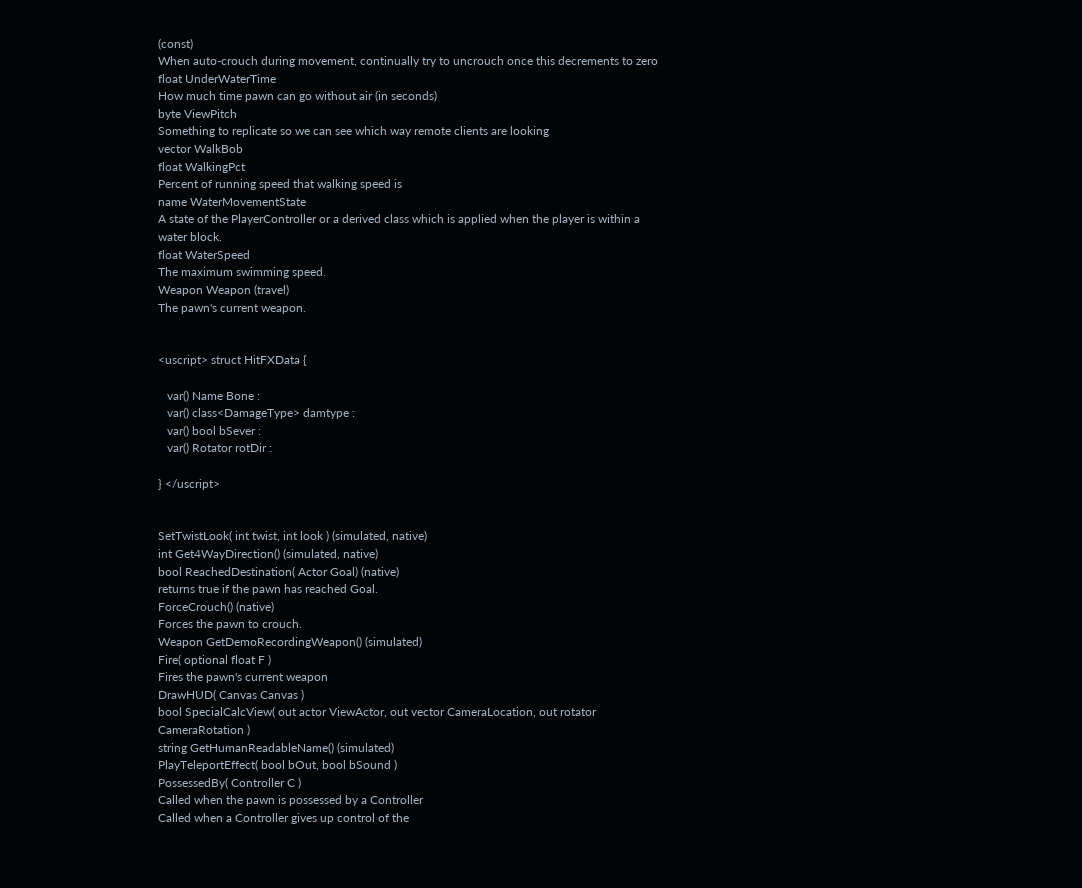(const)
When auto-crouch during movement, continually try to uncrouch once this decrements to zero
float UnderWaterTime
How much time pawn can go without air (in seconds)
byte ViewPitch
Something to replicate so we can see which way remote clients are looking
vector WalkBob
float WalkingPct
Percent of running speed that walking speed is
name WaterMovementState
A state of the PlayerController or a derived class which is applied when the player is within a water block.
float WaterSpeed
The maximum swimming speed.
Weapon Weapon (travel)
The pawn's current weapon.


<uscript> struct HitFXData {

   var() Name Bone :
   var() class<DamageType> damtype :
   var() bool bSever :
   var() Rotator rotDir :

} </uscript>


SetTwistLook( int twist, int look ) (simulated, native)
int Get4WayDirection() (simulated, native)
bool ReachedDestination( Actor Goal) (native)
returns true if the pawn has reached Goal.
ForceCrouch() (native)
Forces the pawn to crouch.
Weapon GetDemoRecordingWeapon() (simulated)
Fire( optional float F )
Fires the pawn's current weapon
DrawHUD( Canvas Canvas )
bool SpecialCalcView( out actor ViewActor, out vector CameraLocation, out rotator CameraRotation )
string GetHumanReadableName() (simulated)
PlayTeleportEffect( bool bOut, bool bSound )
PossessedBy( Controller C )
Called when the pawn is possessed by a Controller
Called when a Controller gives up control of the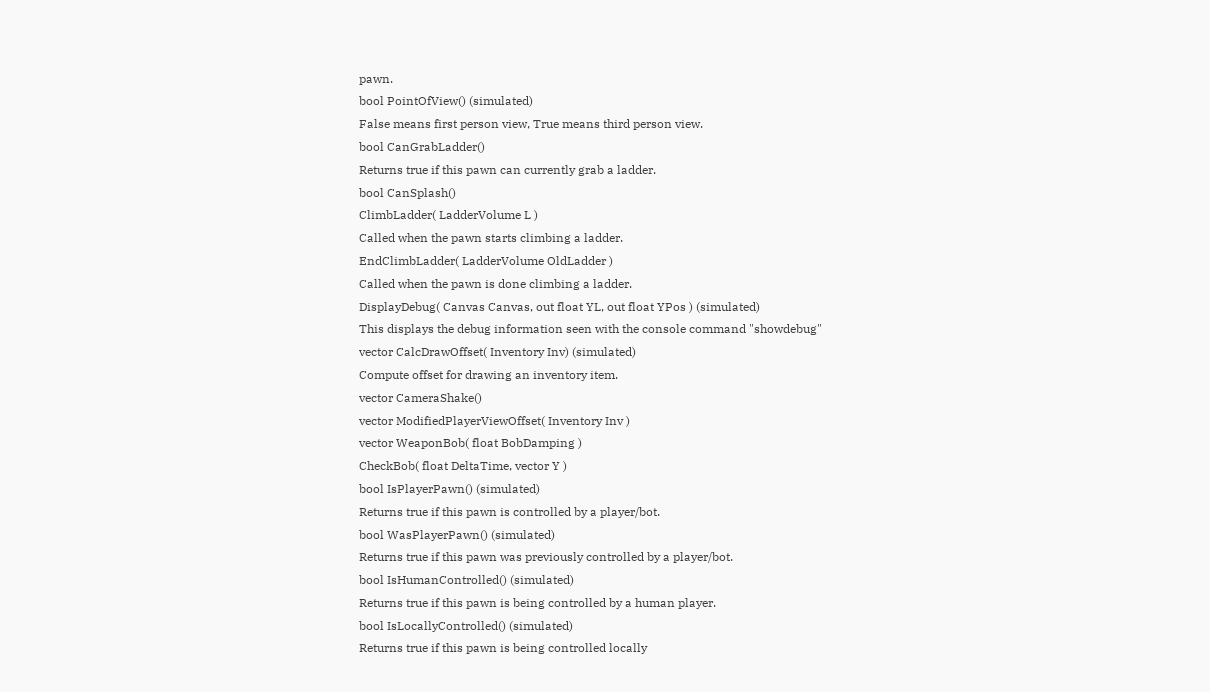pawn.
bool PointOfView() (simulated)
False means first person view, True means third person view.
bool CanGrabLadder()
Returns true if this pawn can currently grab a ladder.
bool CanSplash()
ClimbLadder( LadderVolume L )
Called when the pawn starts climbing a ladder.
EndClimbLadder( LadderVolume OldLadder )
Called when the pawn is done climbing a ladder.
DisplayDebug( Canvas Canvas, out float YL, out float YPos ) (simulated)
This displays the debug information seen with the console command "showdebug"
vector CalcDrawOffset( Inventory Inv) (simulated)
Compute offset for drawing an inventory item.
vector CameraShake()
vector ModifiedPlayerViewOffset( Inventory Inv )
vector WeaponBob( float BobDamping )
CheckBob( float DeltaTime, vector Y )
bool IsPlayerPawn() (simulated)
Returns true if this pawn is controlled by a player/bot.
bool WasPlayerPawn() (simulated)
Returns true if this pawn was previously controlled by a player/bot.
bool IsHumanControlled() (simulated)
Returns true if this pawn is being controlled by a human player.
bool IsLocallyControlled() (simulated)
Returns true if this pawn is being controlled locally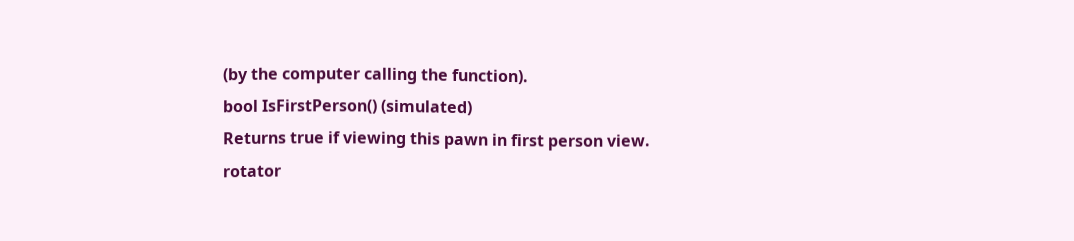(by the computer calling the function).
bool IsFirstPerson() (simulated)
Returns true if viewing this pawn in first person view.
rotator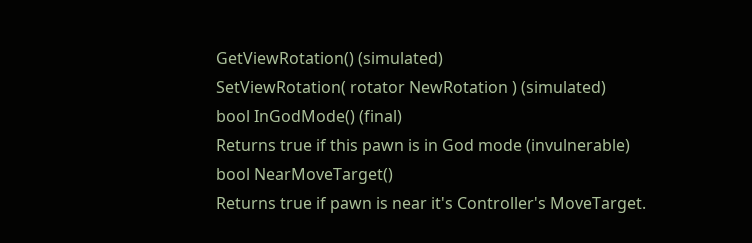GetViewRotation() (simulated)
SetViewRotation( rotator NewRotation ) (simulated)
bool InGodMode() (final)
Returns true if this pawn is in God mode (invulnerable)
bool NearMoveTarget()
Returns true if pawn is near it's Controller's MoveTarget.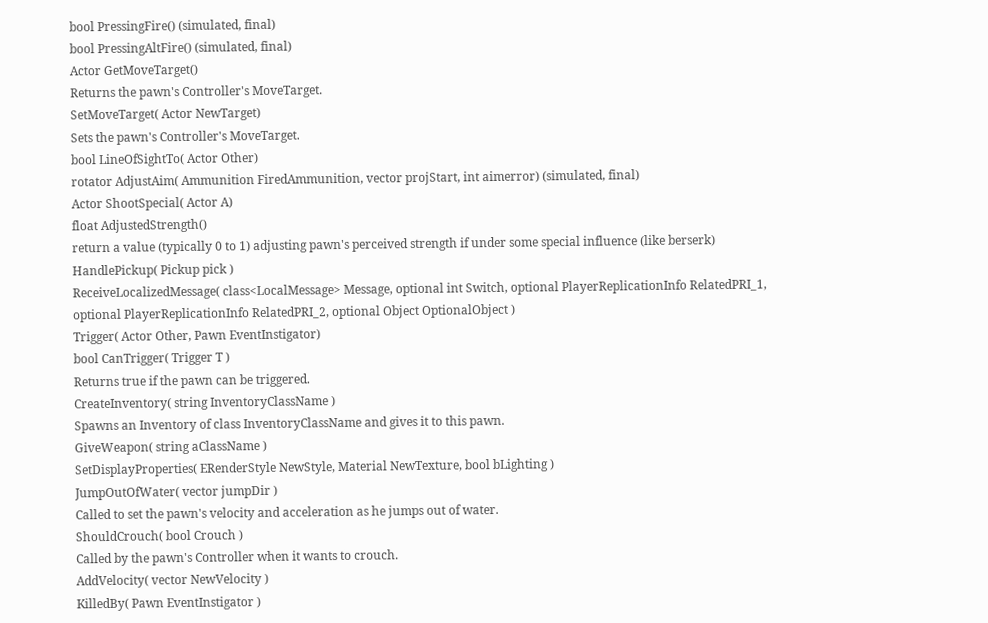bool PressingFire() (simulated, final)
bool PressingAltFire() (simulated, final)
Actor GetMoveTarget()
Returns the pawn's Controller's MoveTarget.
SetMoveTarget( Actor NewTarget)
Sets the pawn's Controller's MoveTarget.
bool LineOfSightTo( Actor Other)
rotator AdjustAim( Ammunition FiredAmmunition, vector projStart, int aimerror) (simulated, final)
Actor ShootSpecial( Actor A)
float AdjustedStrength()
return a value (typically 0 to 1) adjusting pawn's perceived strength if under some special influence (like berserk)
HandlePickup( Pickup pick )
ReceiveLocalizedMessage( class<LocalMessage> Message, optional int Switch, optional PlayerReplicationInfo RelatedPRI_1, optional PlayerReplicationInfo RelatedPRI_2, optional Object OptionalObject )
Trigger( Actor Other, Pawn EventInstigator)
bool CanTrigger( Trigger T )
Returns true if the pawn can be triggered.
CreateInventory( string InventoryClassName )
Spawns an Inventory of class InventoryClassName and gives it to this pawn.
GiveWeapon( string aClassName )
SetDisplayProperties( ERenderStyle NewStyle, Material NewTexture, bool bLighting )
JumpOutOfWater( vector jumpDir )
Called to set the pawn's velocity and acceleration as he jumps out of water.
ShouldCrouch( bool Crouch )
Called by the pawn's Controller when it wants to crouch.
AddVelocity( vector NewVelocity )
KilledBy( Pawn EventInstigator )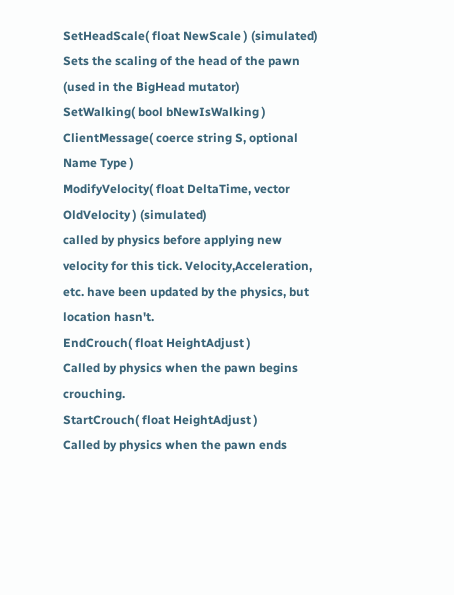SetHeadScale( float NewScale ) (simulated)
Sets the scaling of the head of the pawn (used in the BigHead mutator)
SetWalking( bool bNewIsWalking )
ClientMessage( coerce string S, optional Name Type )
ModifyVelocity( float DeltaTime, vector OldVelocity ) (simulated)
called by physics before applying new velocity for this tick. Velocity,Acceleration, etc. have been updated by the physics, but location hasn't.
EndCrouch( float HeightAdjust )
Called by physics when the pawn begins crouching.
StartCrouch( float HeightAdjust )
Called by physics when the pawn ends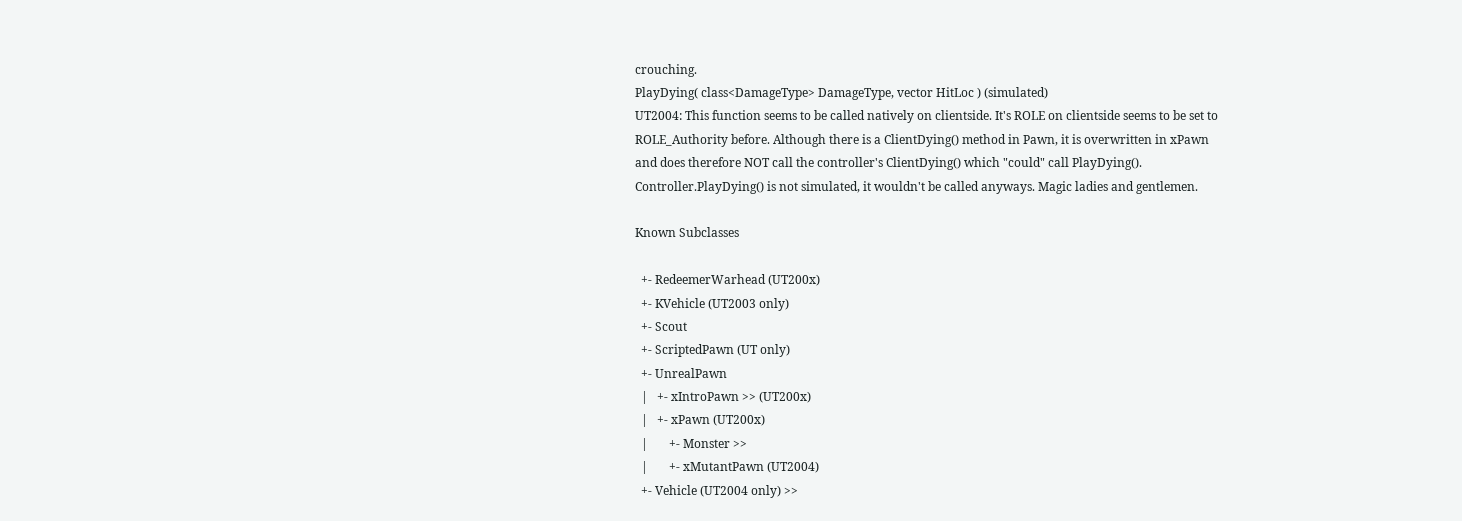crouching.
PlayDying( class<DamageType> DamageType, vector HitLoc ) (simulated)
UT2004: This function seems to be called natively on clientside. It's ROLE on clientside seems to be set to ROLE_Authority before. Although there is a ClientDying() method in Pawn, it is overwritten in xPawn and does therefore NOT call the controller's ClientDying() which "could" call PlayDying(). Controller.PlayDying() is not simulated, it wouldn't be called anyways. Magic ladies and gentlemen.

Known Subclasses

  +- RedeemerWarhead (UT200x)
  +- KVehicle (UT2003 only)
  +- Scout
  +- ScriptedPawn (UT only)
  +- UnrealPawn
  |   +- xIntroPawn >> (UT200x)
  |   +- xPawn (UT200x)
  |       +- Monster >>
  |       +- xMutantPawn (UT2004)
  +- Vehicle (UT2004 only) >>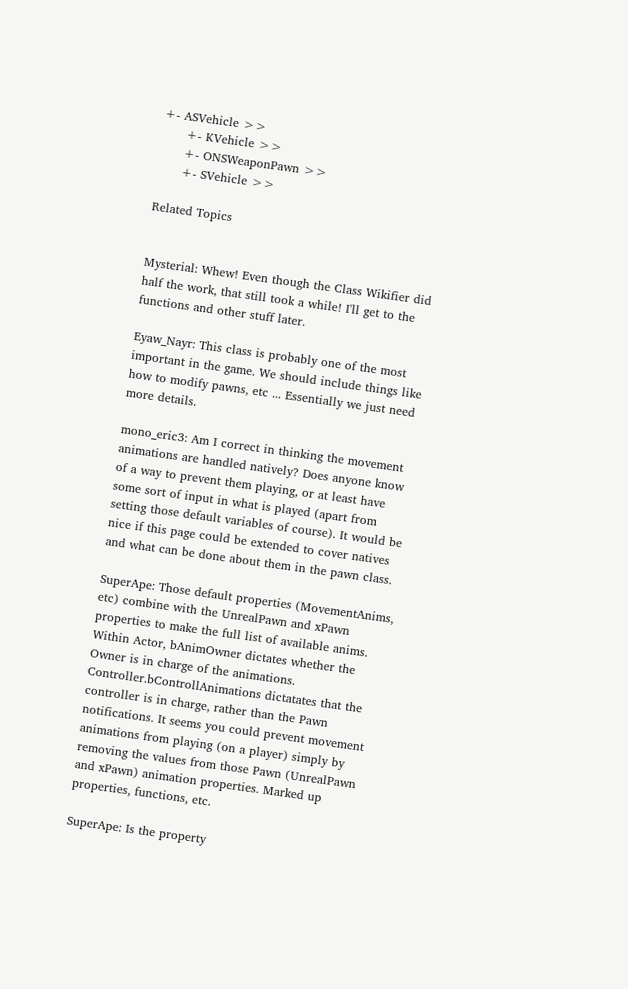+- ASVehicle >>
      +- KVehicle >>
      +- ONSWeaponPawn >>
      +- SVehicle >>

Related Topics


Mysterial: Whew! Even though the Class Wikifier did half the work, that still took a while! I'll get to the functions and other stuff later.

Eyaw_Nayr: This class is probably one of the most important in the game. We should include things like how to modify pawns, etc ... Essentially we just need more details.

mono_eric3: Am I correct in thinking the movement animations are handled natively? Does anyone know of a way to prevent them playing, or at least have some sort of input in what is played (apart from setting those default variables of course). It would be nice if this page could be extended to cover natives and what can be done about them in the pawn class.

SuperApe: Those default properties (MovementAnims, etc) combine with the UnrealPawn and xPawn properties to make the full list of available anims. Within Actor, bAnimOwner dictates whether the Owner is in charge of the animations. Controller.bControllAnimations dictatates that the controller is in charge, rather than the Pawn notifications. It seems you could prevent movement animations from playing (on a player) simply by removing the values from those Pawn (UnrealPawn and xPawn) animation properties. Marked up properties, functions, etc.

SuperApe: Is the property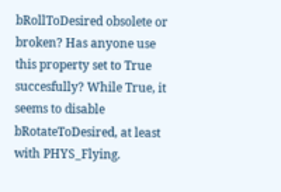bRollToDesired obsolete or broken? Has anyone use this property set to True succesfully? While True, it seems to disable bRotateToDesired, at least with PHYS_Flying.